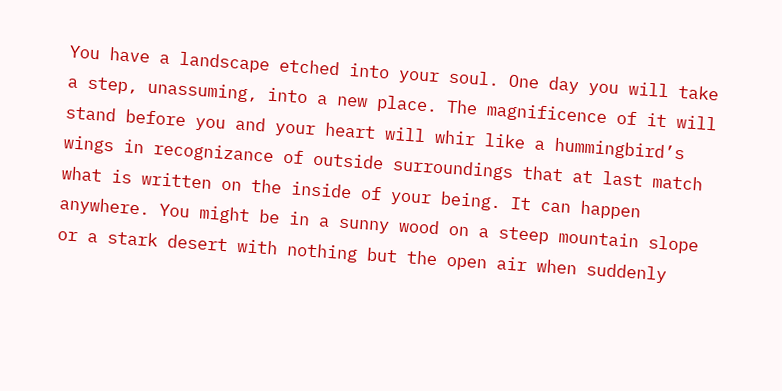You have a landscape etched into your soul. One day you will take a step, unassuming, into a new place. The magnificence of it will stand before you and your heart will whir like a hummingbird’s wings in recognizance of outside surroundings that at last match what is written on the inside of your being. It can happen anywhere. You might be in a sunny wood on a steep mountain slope or a stark desert with nothing but the open air when suddenly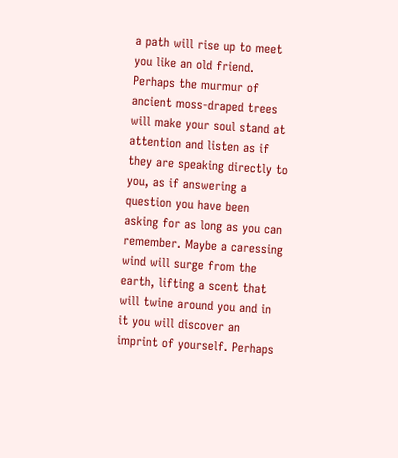a path will rise up to meet you like an old friend. Perhaps the murmur of ancient moss-draped trees will make your soul stand at attention and listen as if they are speaking directly to you, as if answering a question you have been asking for as long as you can remember. Maybe a caressing wind will surge from the earth, lifting a scent that will twine around you and in it you will discover an imprint of yourself. Perhaps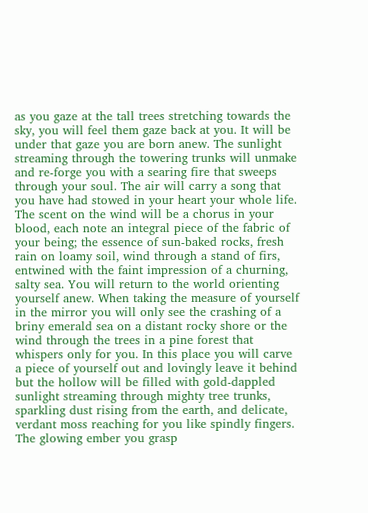as you gaze at the tall trees stretching towards the sky, you will feel them gaze back at you. It will be under that gaze you are born anew. The sunlight streaming through the towering trunks will unmake and re-forge you with a searing fire that sweeps through your soul. The air will carry a song that you have had stowed in your heart your whole life. The scent on the wind will be a chorus in your blood, each note an integral piece of the fabric of your being; the essence of sun-baked rocks, fresh rain on loamy soil, wind through a stand of firs, entwined with the faint impression of a churning, salty sea. You will return to the world orienting yourself anew. When taking the measure of yourself in the mirror you will only see the crashing of a briny emerald sea on a distant rocky shore or the wind through the trees in a pine forest that whispers only for you. In this place you will carve a piece of yourself out and lovingly leave it behind but the hollow will be filled with gold-dappled sunlight streaming through mighty tree trunks, sparkling dust rising from the earth, and delicate, verdant moss reaching for you like spindly fingers. The glowing ember you grasp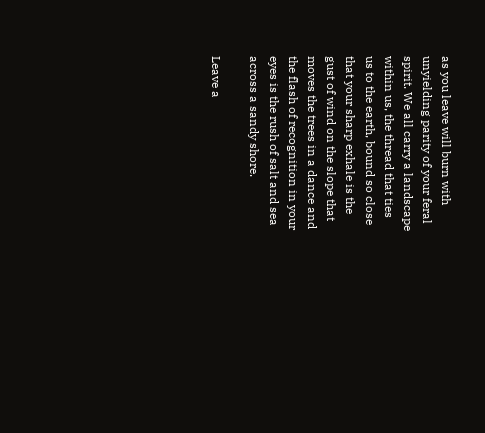as you leave will burn with unyielding parity of your feral spirit. We all carry a landscape within us, the thread that ties us to the earth, bound so close that your sharp exhale is the gust of wind on the slope that moves the trees in a dance and the flash of recognition in your eyes is the rush of salt and sea across a sandy shore.

Leave a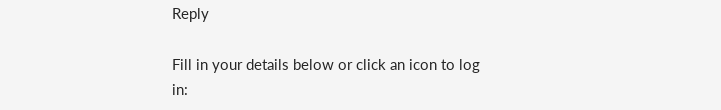Reply

Fill in your details below or click an icon to log in: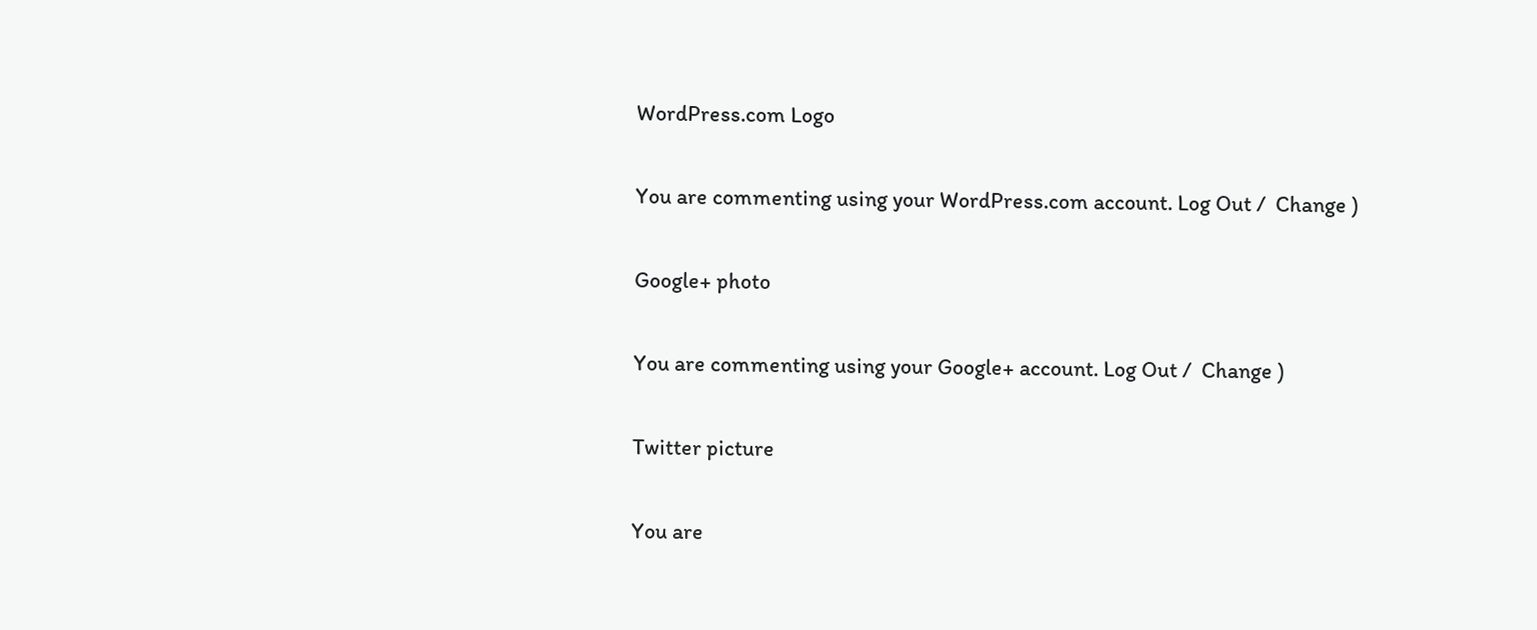WordPress.com Logo

You are commenting using your WordPress.com account. Log Out /  Change )

Google+ photo

You are commenting using your Google+ account. Log Out /  Change )

Twitter picture

You are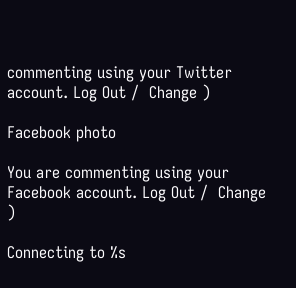commenting using your Twitter account. Log Out /  Change )

Facebook photo

You are commenting using your Facebook account. Log Out /  Change )

Connecting to %s